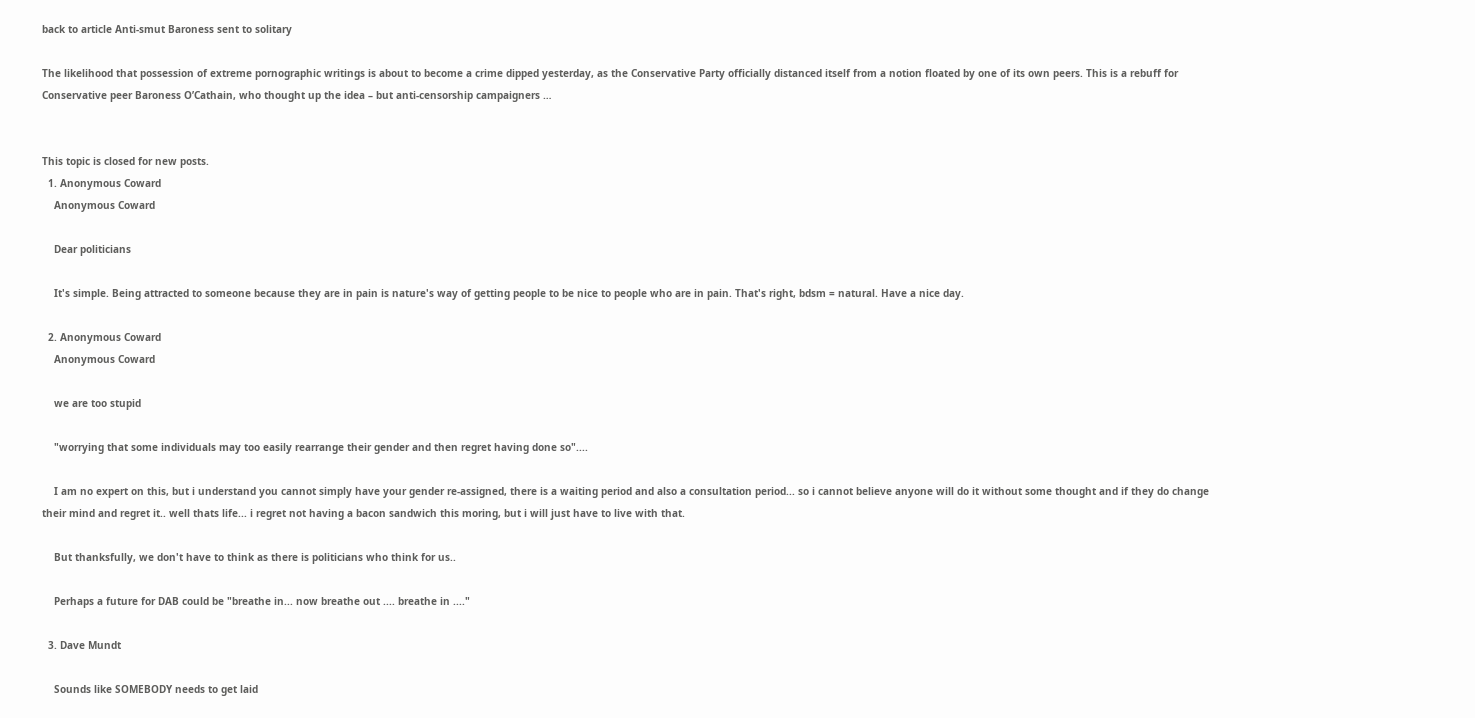back to article Anti-smut Baroness sent to solitary

The likelihood that possession of extreme pornographic writings is about to become a crime dipped yesterday, as the Conservative Party officially distanced itself from a notion floated by one of its own peers. This is a rebuff for Conservative peer Baroness O’Cathain, who thought up the idea – but anti-censorship campaigners …


This topic is closed for new posts.
  1. Anonymous Coward
    Anonymous Coward

    Dear politicians

    It's simple. Being attracted to someone because they are in pain is nature's way of getting people to be nice to people who are in pain. That's right, bdsm = natural. Have a nice day.

  2. Anonymous Coward
    Anonymous Coward

    we are too stupid

    "worrying that some individuals may too easily rearrange their gender and then regret having done so"....

    I am no expert on this, but i understand you cannot simply have your gender re-assigned, there is a waiting period and also a consultation period... so i cannot believe anyone will do it without some thought and if they do change their mind and regret it.. well thats life... i regret not having a bacon sandwich this moring, but i will just have to live with that.

    But thanksfully, we don't have to think as there is politicians who think for us..

    Perhaps a future for DAB could be "breathe in... now breathe out .... breathe in ...."

  3. Dave Mundt

    Sounds like SOMEBODY needs to get laid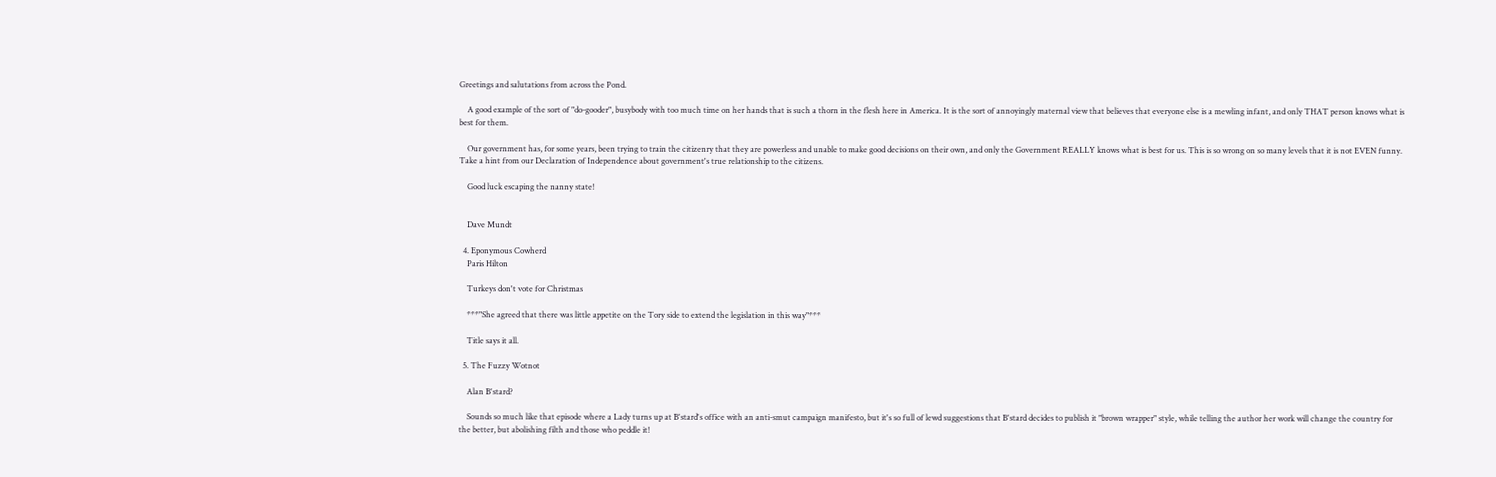Greetings and salutations from across the Pond.

    A good example of the sort of "do-gooder", busybody with too much time on her hands that is such a thorn in the flesh here in America. It is the sort of annoyingly maternal view that believes that everyone else is a mewling infant, and only THAT person knows what is best for them.

    Our government has, for some years, been trying to train the citizenry that they are powerless and unable to make good decisions on their own, and only the Government REALLY knows what is best for us. This is so wrong on so many levels that it is not EVEN funny. Take a hint from our Declaration of Independence about government's true relationship to the citizens.

    Good luck escaping the nanny state!


    Dave Mundt

  4. Eponymous Cowherd
    Paris Hilton

    Turkeys don't vote for Christmas

    ***"She agreed that there was little appetite on the Tory side to extend the legislation in this way"***

    Title says it all.

  5. The Fuzzy Wotnot

    Alan B'stard?

    Sounds so much like that episode where a Lady turns up at B'stard's office with an anti-smut campaign manifesto, but it's so full of lewd suggestions that B'stard decides to publish it "brown wrapper" style, while telling the author her work will change the country for the better, but abolishing filth and those who peddle it!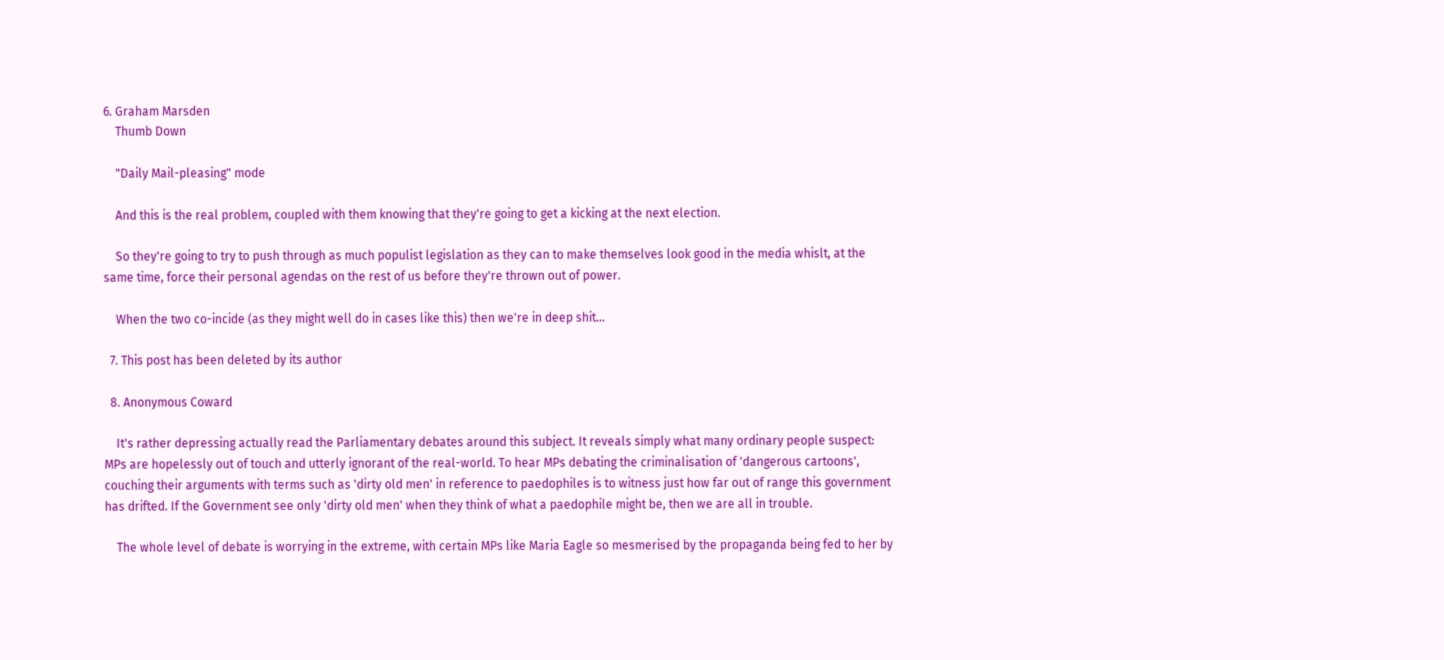6. Graham Marsden
    Thumb Down

    "Daily Mail-pleasing" mode

    And this is the real problem, coupled with them knowing that they're going to get a kicking at the next election.

    So they're going to try to push through as much populist legislation as they can to make themselves look good in the media whislt, at the same time, force their personal agendas on the rest of us before they're thrown out of power.

    When the two co-incide (as they might well do in cases like this) then we're in deep shit...

  7. This post has been deleted by its author

  8. Anonymous Coward

    It's rather depressing actually read the Parliamentary debates around this subject. It reveals simply what many ordinary people suspect: MPs are hopelessly out of touch and utterly ignorant of the real-world. To hear MPs debating the criminalisation of 'dangerous cartoons', couching their arguments with terms such as 'dirty old men' in reference to paedophiles is to witness just how far out of range this government has drifted. If the Government see only 'dirty old men' when they think of what a paedophile might be, then we are all in trouble.

    The whole level of debate is worrying in the extreme, with certain MPs like Maria Eagle so mesmerised by the propaganda being fed to her by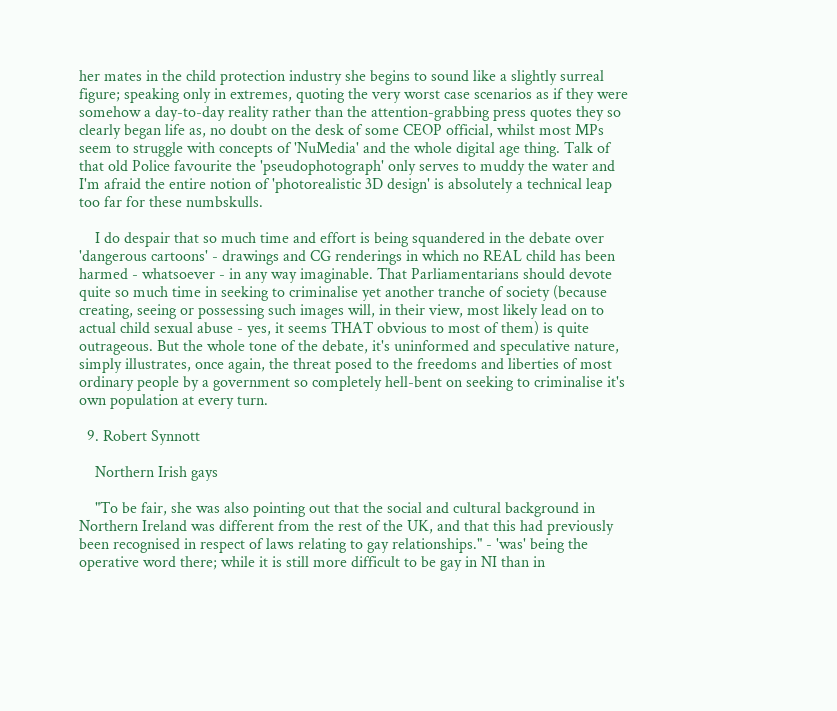her mates in the child protection industry she begins to sound like a slightly surreal figure; speaking only in extremes, quoting the very worst case scenarios as if they were somehow a day-to-day reality rather than the attention-grabbing press quotes they so clearly began life as, no doubt on the desk of some CEOP official, whilst most MPs seem to struggle with concepts of 'NuMedia' and the whole digital age thing. Talk of that old Police favourite the 'pseudophotograph' only serves to muddy the water and I'm afraid the entire notion of 'photorealistic 3D design' is absolutely a technical leap too far for these numbskulls.

    I do despair that so much time and effort is being squandered in the debate over 'dangerous cartoons' - drawings and CG renderings in which no REAL child has been harmed - whatsoever - in any way imaginable. That Parliamentarians should devote quite so much time in seeking to criminalise yet another tranche of society (because creating, seeing or possessing such images will, in their view, most likely lead on to actual child sexual abuse - yes, it seems THAT obvious to most of them) is quite outrageous. But the whole tone of the debate, it's uninformed and speculative nature, simply illustrates, once again, the threat posed to the freedoms and liberties of most ordinary people by a government so completely hell-bent on seeking to criminalise it's own population at every turn.

  9. Robert Synnott

    Northern Irish gays

    "To be fair, she was also pointing out that the social and cultural background in Northern Ireland was different from the rest of the UK, and that this had previously been recognised in respect of laws relating to gay relationships." - 'was' being the operative word there; while it is still more difficult to be gay in NI than in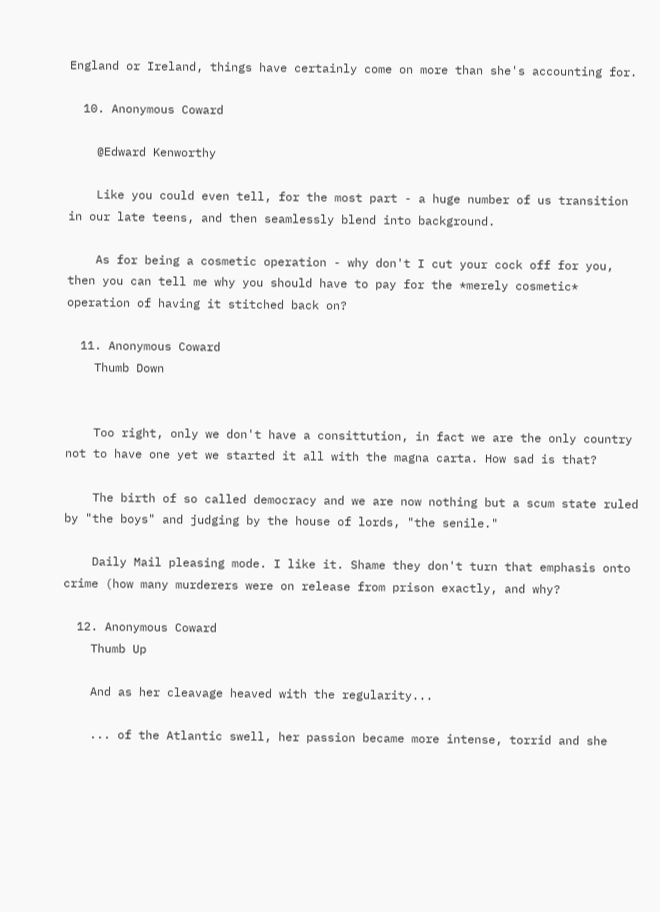England or Ireland, things have certainly come on more than she's accounting for.

  10. Anonymous Coward

    @Edward Kenworthy

    Like you could even tell, for the most part - a huge number of us transition in our late teens, and then seamlessly blend into background.

    As for being a cosmetic operation - why don't I cut your cock off for you, then you can tell me why you should have to pay for the *merely cosmetic* operation of having it stitched back on?

  11. Anonymous Coward
    Thumb Down


    Too right, only we don't have a consittution, in fact we are the only country not to have one yet we started it all with the magna carta. How sad is that?

    The birth of so called democracy and we are now nothing but a scum state ruled by "the boys" and judging by the house of lords, "the senile."

    Daily Mail pleasing mode. I like it. Shame they don't turn that emphasis onto crime (how many murderers were on release from prison exactly, and why?

  12. Anonymous Coward
    Thumb Up

    And as her cleavage heaved with the regularity...

    ... of the Atlantic swell, her passion became more intense, torrid and she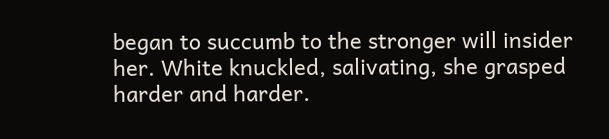began to succumb to the stronger will insider her. White knuckled, salivating, she grasped harder and harder.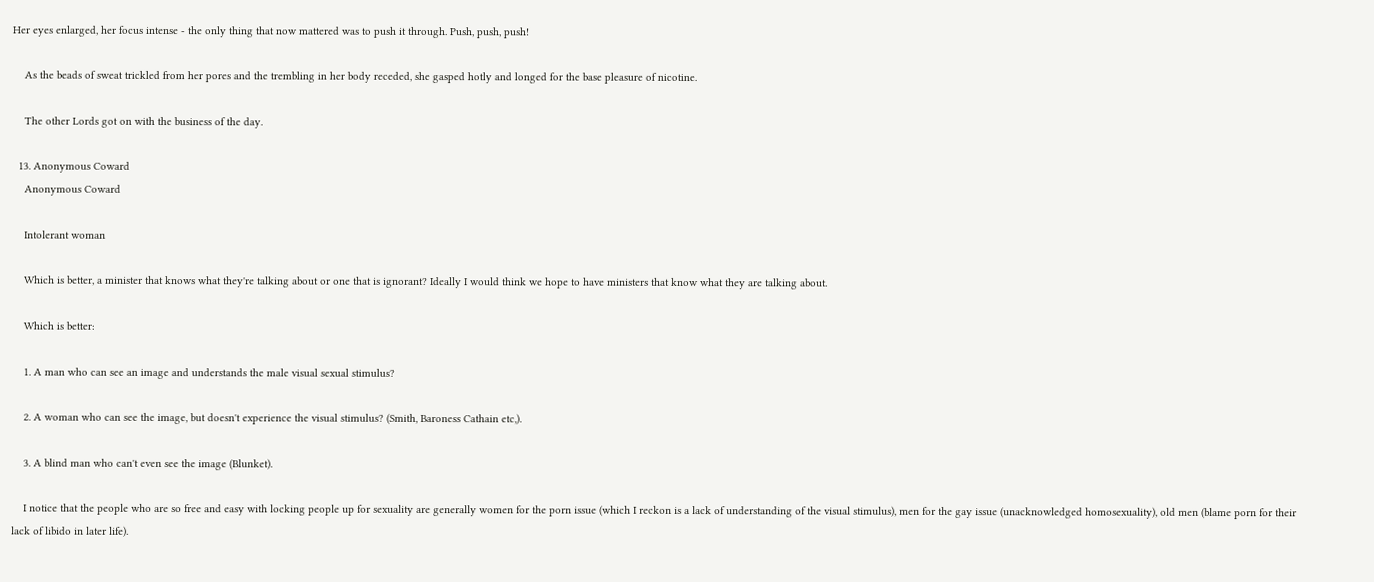Her eyes enlarged, her focus intense - the only thing that now mattered was to push it through. Push, push, push!

    As the beads of sweat trickled from her pores and the trembling in her body receded, she gasped hotly and longed for the base pleasure of nicotine.

    The other Lords got on with the business of the day.

  13. Anonymous Coward
    Anonymous Coward

    Intolerant woman

    Which is better, a minister that knows what they're talking about or one that is ignorant? Ideally I would think we hope to have ministers that know what they are talking about.

    Which is better:

    1. A man who can see an image and understands the male visual sexual stimulus?

    2. A woman who can see the image, but doesn't experience the visual stimulus? (Smith, Baroness Cathain etc,).

    3. A blind man who can't even see the image (Blunket).

    I notice that the people who are so free and easy with locking people up for sexuality are generally women for the porn issue (which I reckon is a lack of understanding of the visual stimulus), men for the gay issue (unacknowledged homosexuality), old men (blame porn for their lack of libido in later life).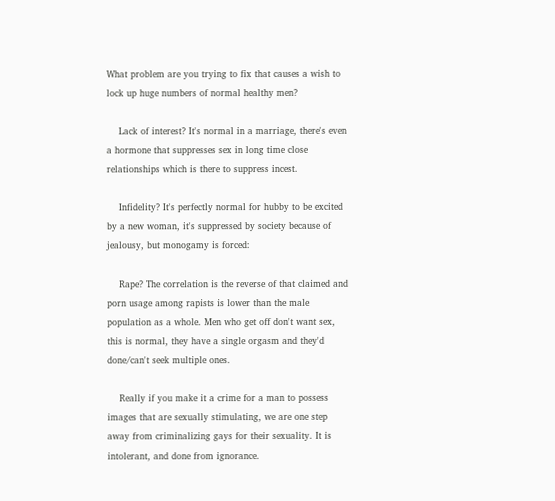What problem are you trying to fix that causes a wish to lock up huge numbers of normal healthy men?

    Lack of interest? It's normal in a marriage, there's even a hormone that suppresses sex in long time close relationships which is there to suppress incest.

    Infidelity? It's perfectly normal for hubby to be excited by a new woman, it's suppressed by society because of jealousy, but monogamy is forced:

    Rape? The correlation is the reverse of that claimed and porn usage among rapists is lower than the male population as a whole. Men who get off don't want sex, this is normal, they have a single orgasm and they'd done/can't seek multiple ones.

    Really if you make it a crime for a man to possess images that are sexually stimulating, we are one step away from criminalizing gays for their sexuality. It is intolerant, and done from ignorance.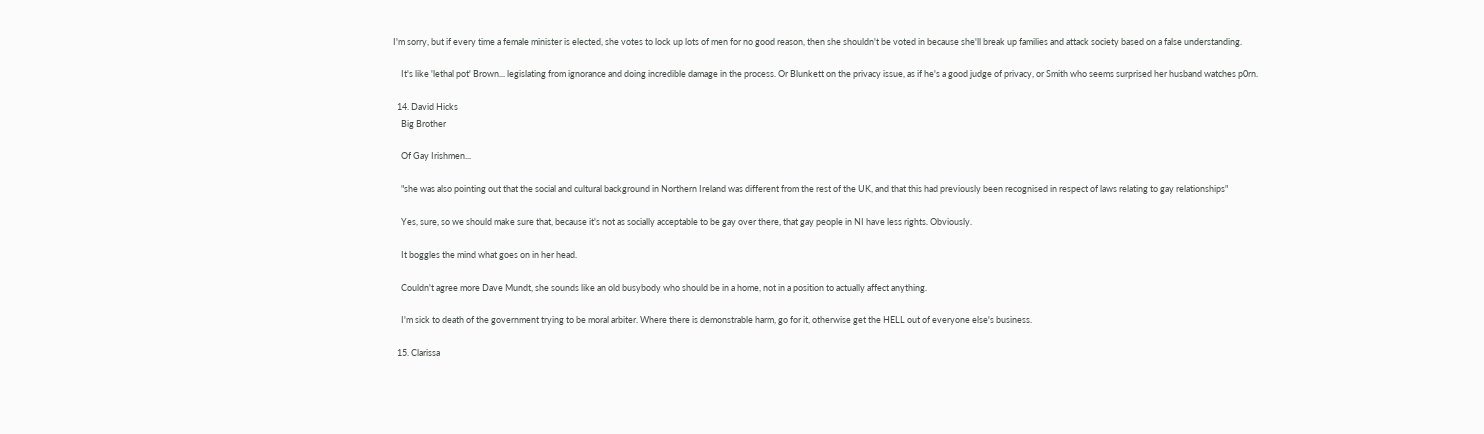I'm sorry, but if every time a female minister is elected, she votes to lock up lots of men for no good reason, then she shouldn't be voted in because she'll break up families and attack society based on a false understanding.

    It's like 'lethal pot' Brown... legislating from ignorance and doing incredible damage in the process. Or Blunkett on the privacy issue, as if he's a good judge of privacy, or Smith who seems surprised her husband watches p0rn.

  14. David Hicks
    Big Brother

    Of Gay Irishmen...

    "she was also pointing out that the social and cultural background in Northern Ireland was different from the rest of the UK, and that this had previously been recognised in respect of laws relating to gay relationships"

    Yes, sure, so we should make sure that, because it's not as socially acceptable to be gay over there, that gay people in NI have less rights. Obviously.

    It boggles the mind what goes on in her head.

    Couldn't agree more Dave Mundt, she sounds like an old busybody who should be in a home, not in a position to actually affect anything.

    I'm sick to death of the government trying to be moral arbiter. Where there is demonstrable harm, go for it, otherwise get the HELL out of everyone else's business.

  15. Clarissa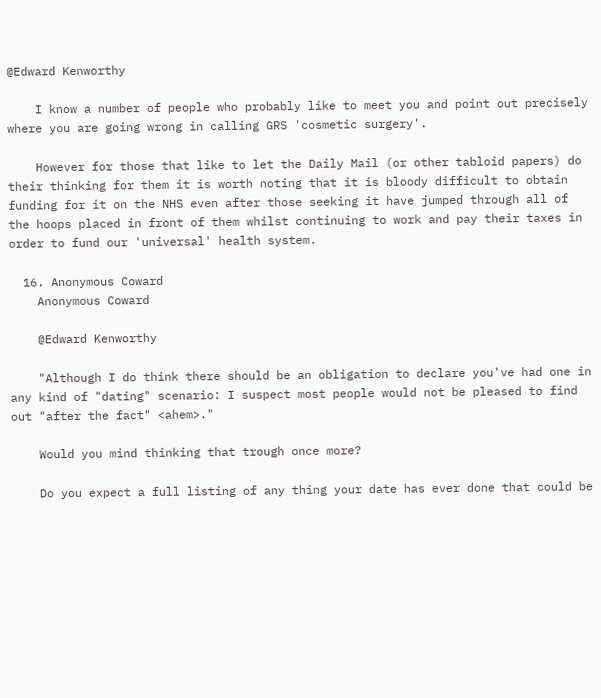@Edward Kenworthy

    I know a number of people who probably like to meet you and point out precisely where you are going wrong in calling GRS 'cosmetic surgery'.

    However for those that like to let the Daily Mail (or other tabloid papers) do their thinking for them it is worth noting that it is bloody difficult to obtain funding for it on the NHS even after those seeking it have jumped through all of the hoops placed in front of them whilst continuing to work and pay their taxes in order to fund our 'universal' health system.

  16. Anonymous Coward
    Anonymous Coward

    @Edward Kenworthy

    "Although I do think there should be an obligation to declare you've had one in any kind of "dating" scenario: I suspect most people would not be pleased to find out "after the fact" <ahem>."

    Would you mind thinking that trough once more?

    Do you expect a full listing of any thing your date has ever done that could be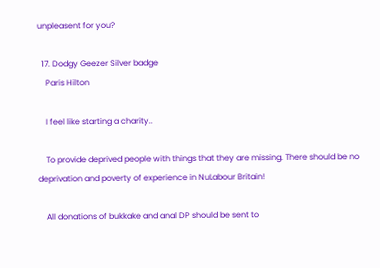unpleasent for you?

  17. Dodgy Geezer Silver badge
    Paris Hilton

    I feel like starting a charity..

    To provide deprived people with things that they are missing. There should be no deprivation and poverty of experience in NuLabour Britain!

    All donations of bukkake and anal DP should be sent to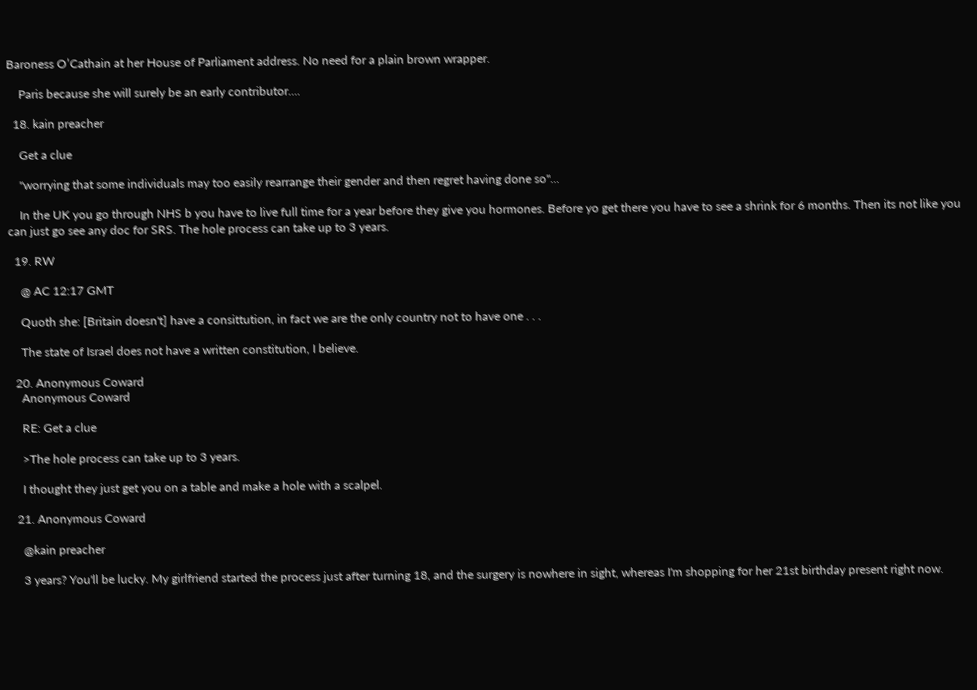Baroness O’Cathain at her House of Parliament address. No need for a plain brown wrapper.

    Paris because she will surely be an early contributor....

  18. kain preacher

    Get a clue

    "worrying that some individuals may too easily rearrange their gender and then regret having done so"...

    In the UK you go through NHS b you have to live full time for a year before they give you hormones. Before yo get there you have to see a shrink for 6 months. Then its not like you can just go see any doc for SRS. The hole process can take up to 3 years.

  19. RW

    @ AC 12:17 GMT

    Quoth she: [Britain doesn't] have a consittution, in fact we are the only country not to have one . . .

    The state of Israel does not have a written constitution, I believe.

  20. Anonymous Coward
    Anonymous Coward

    RE: Get a clue

    >The hole process can take up to 3 years.

    I thought they just get you on a table and make a hole with a scalpel.

  21. Anonymous Coward

    @kain preacher

    3 years? You'll be lucky. My girlfriend started the process just after turning 18, and the surgery is nowhere in sight, whereas I'm shopping for her 21st birthday present right now.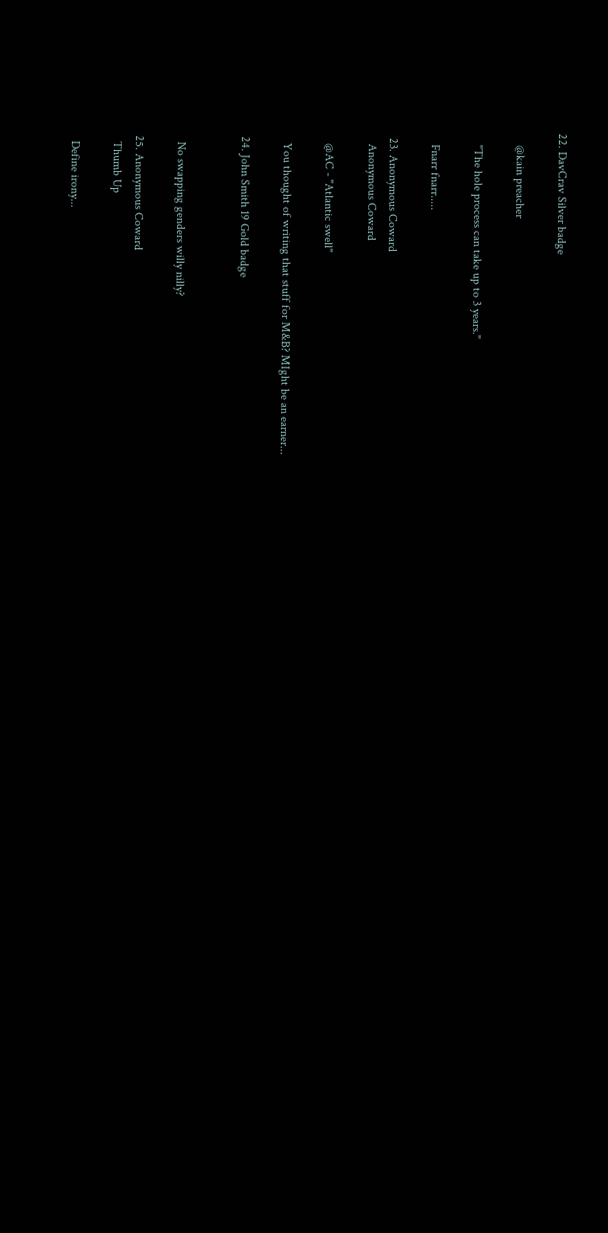22. DavCrav Silver badge

    @kain preacher

    "The hole process can take up to 3 years."

    Fnarr fnarr.....

  23. Anonymous Coward
    Anonymous Coward

    @AC - "Atlantic swell"

    You thought of writing that stuff for M&B? MIght be an earner...

  24. John Smith 19 Gold badge


    No swapping genders willy nilly?

  25. Anonymous Coward
    Thumb Up

    Define irony...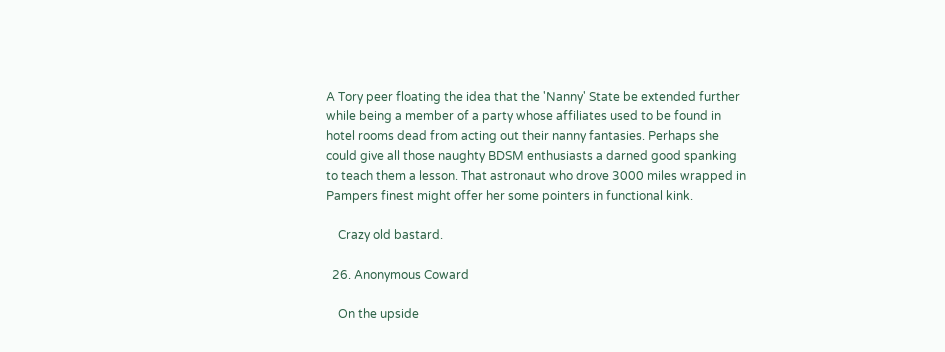A Tory peer floating the idea that the 'Nanny' State be extended further while being a member of a party whose affiliates used to be found in hotel rooms dead from acting out their nanny fantasies. Perhaps she could give all those naughty BDSM enthusiasts a darned good spanking to teach them a lesson. That astronaut who drove 3000 miles wrapped in Pampers finest might offer her some pointers in functional kink.

    Crazy old bastard.

  26. Anonymous Coward

    On the upside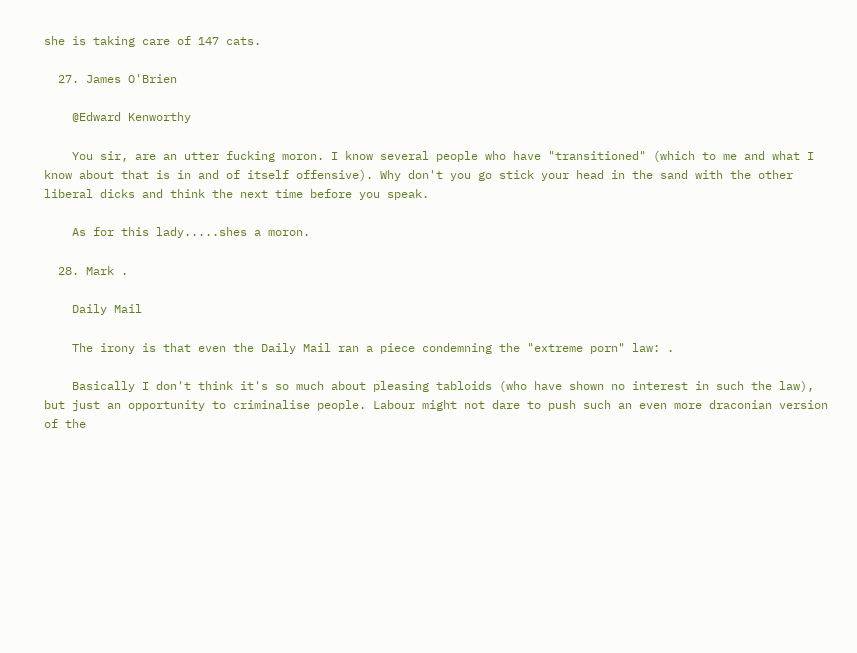she is taking care of 147 cats.

  27. James O'Brien

    @Edward Kenworthy

    You sir, are an utter fucking moron. I know several people who have "transitioned" (which to me and what I know about that is in and of itself offensive). Why don't you go stick your head in the sand with the other liberal dicks and think the next time before you speak.

    As for this lady.....shes a moron.

  28. Mark .

    Daily Mail

    The irony is that even the Daily Mail ran a piece condemning the "extreme porn" law: .

    Basically I don't think it's so much about pleasing tabloids (who have shown no interest in such the law), but just an opportunity to criminalise people. Labour might not dare to push such an even more draconian version of the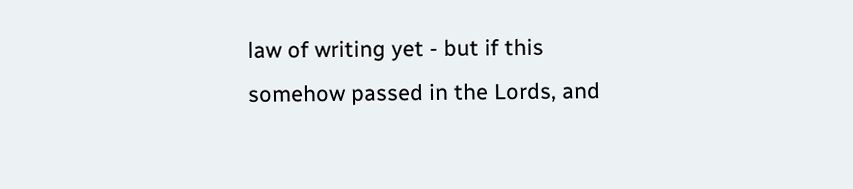law of writing yet - but if this somehow passed in the Lords, and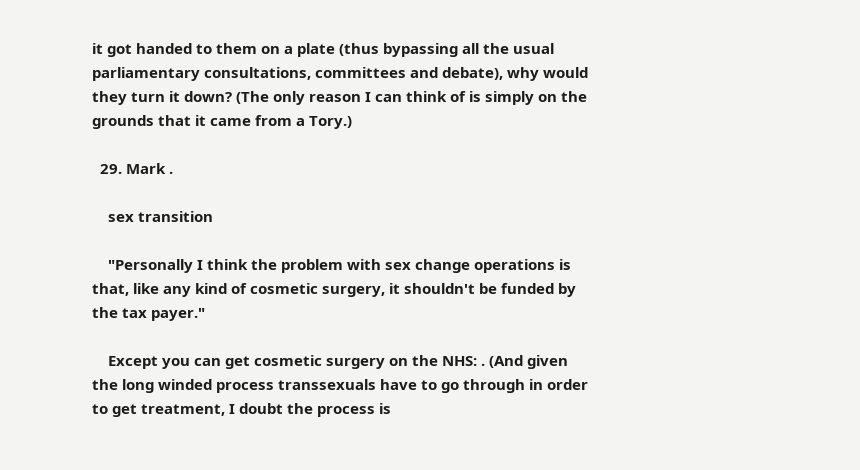it got handed to them on a plate (thus bypassing all the usual parliamentary consultations, committees and debate), why would they turn it down? (The only reason I can think of is simply on the grounds that it came from a Tory.)

  29. Mark .

    sex transition

    "Personally I think the problem with sex change operations is that, like any kind of cosmetic surgery, it shouldn't be funded by the tax payer."

    Except you can get cosmetic surgery on the NHS: . (And given the long winded process transsexuals have to go through in order to get treatment, I doubt the process is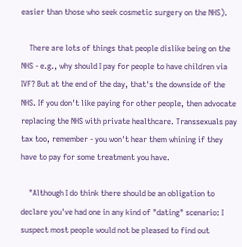easier than those who seek cosmetic surgery on the NHS).

    There are lots of things that people dislike being on the NHS - e.g., why should I pay for people to have children via IVF? But at the end of the day, that's the downside of the NHS. If you don't like paying for other people, then advocate replacing the NHS with private healthcare. Transsexuals pay tax too, remember - you won't hear them whining if they have to pay for some treatment you have.

    "Although I do think there should be an obligation to declare you've had one in any kind of "dating" scenario: I suspect most people would not be pleased to find out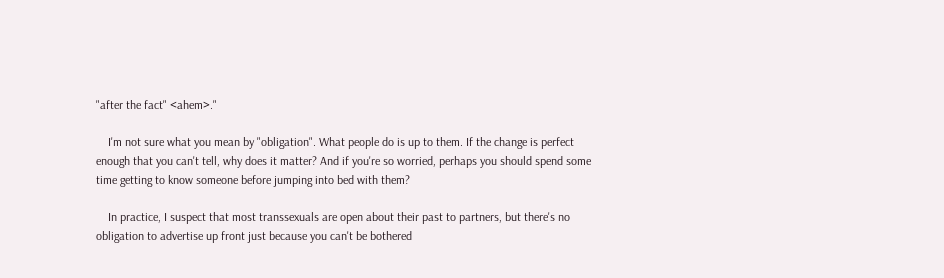"after the fact" <ahem>."

    I'm not sure what you mean by "obligation". What people do is up to them. If the change is perfect enough that you can't tell, why does it matter? And if you're so worried, perhaps you should spend some time getting to know someone before jumping into bed with them?

    In practice, I suspect that most transsexuals are open about their past to partners, but there's no obligation to advertise up front just because you can't be bothered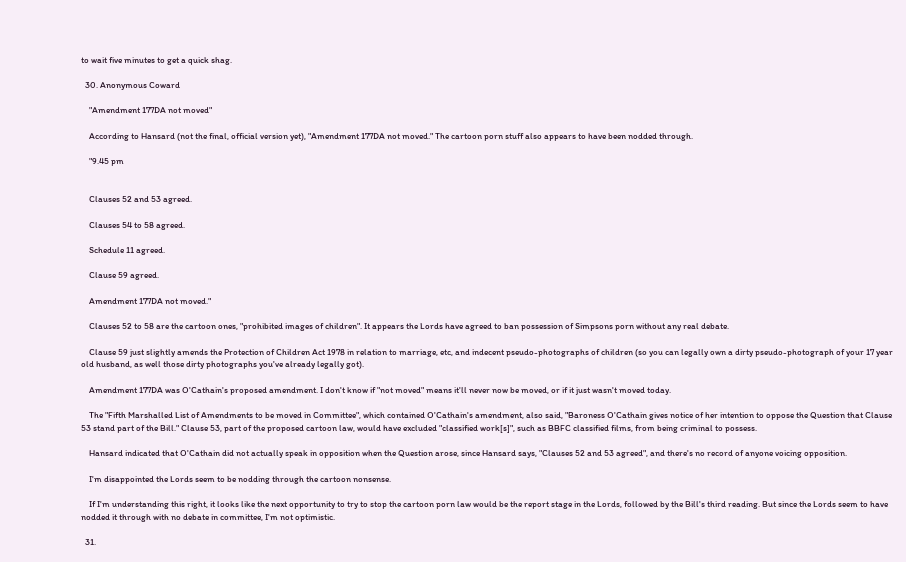to wait five minutes to get a quick shag.

  30. Anonymous Coward

    "Amendment 177DA not moved"

    According to Hansard (not the final, official version yet), "Amendment 177DA not moved." The cartoon porn stuff also appears to have been nodded through.

    "9.45 pm


    Clauses 52 and 53 agreed.

    Clauses 54 to 58 agreed.

    Schedule 11 agreed.

    Clause 59 agreed.

    Amendment 177DA not moved."

    Clauses 52 to 58 are the cartoon ones, "prohibited images of children". It appears the Lords have agreed to ban possession of Simpsons porn without any real debate.

    Clause 59 just slightly amends the Protection of Children Act 1978 in relation to marriage, etc, and indecent pseudo-photographs of children (so you can legally own a dirty pseudo-photograph of your 17 year old husband, as well those dirty photographs you've already legally got).

    Amendment 177DA was O'Cathain's proposed amendment. I don't know if "not moved" means it'll never now be moved, or if it just wasn't moved today.

    The "Fifth Marshalled List of Amendments to be moved in Committee", which contained O'Cathain's amendment, also said, "Baroness O'Cathain gives notice of her intention to oppose the Question that Clause 53 stand part of the Bill." Clause 53, part of the proposed cartoon law, would have excluded "classified work[s]", such as BBFC classified films, from being criminal to possess.

    Hansard indicated that O'Cathain did not actually speak in opposition when the Question arose, since Hansard says, "Clauses 52 and 53 agreed", and there's no record of anyone voicing opposition.

    I'm disappointed the Lords seem to be nodding through the cartoon nonsense.

    If I'm understanding this right, it looks like the next opportunity to try to stop the cartoon porn law would be the report stage in the Lords, followed by the Bill's third reading. But since the Lords seem to have nodded it through with no debate in committee, I'm not optimistic.

  31.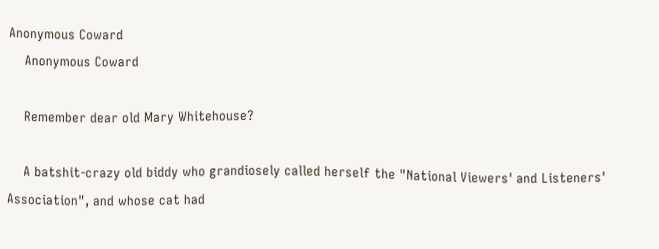Anonymous Coward
    Anonymous Coward

    Remember dear old Mary Whitehouse?

    A batshit-crazy old biddy who grandiosely called herself the "National Viewers' and Listeners' Association", and whose cat had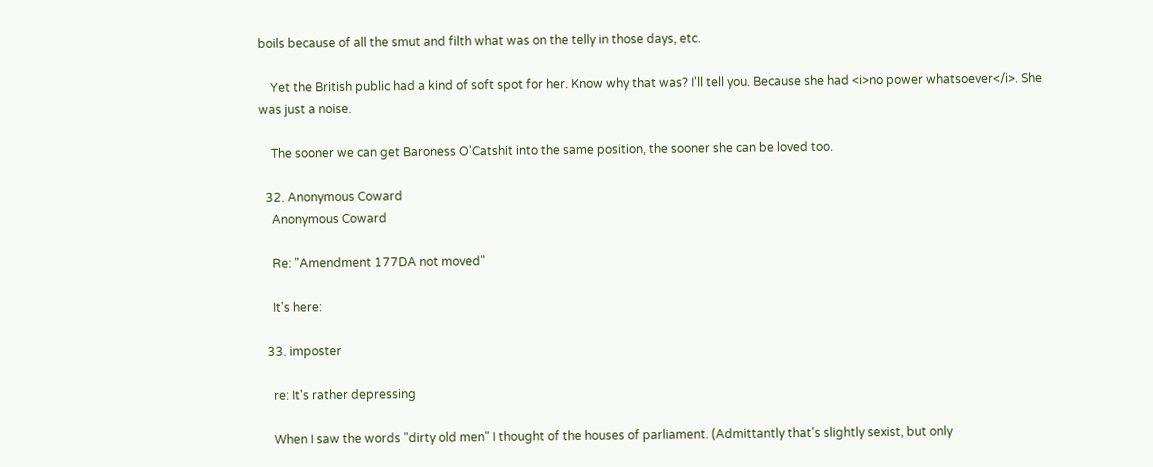boils because of all the smut and filth what was on the telly in those days, etc.

    Yet the British public had a kind of soft spot for her. Know why that was? I'll tell you. Because she had <i>no power whatsoever</i>. She was just a noise.

    The sooner we can get Baroness O'Catshit into the same position, the sooner she can be loved too.

  32. Anonymous Coward
    Anonymous Coward

    Re: "Amendment 177DA not moved"

    It's here:

  33. imposter

    re: It's rather depressing

    When I saw the words "dirty old men" I thought of the houses of parliament. (Admittantly that's slightly sexist, but only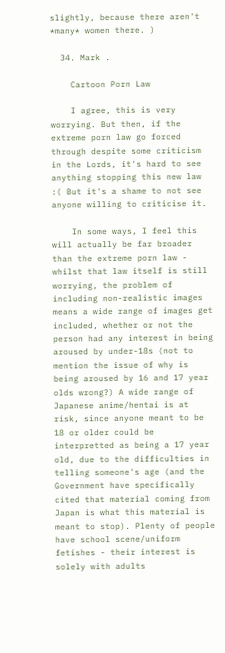slightly, because there aren't *many* women there. )

  34. Mark .

    Cartoon Porn Law

    I agree, this is very worrying. But then, if the extreme porn law go forced through despite some criticism in the Lords, it's hard to see anything stopping this new law :( But it's a shame to not see anyone willing to criticise it.

    In some ways, I feel this will actually be far broader than the extreme porn law - whilst that law itself is still worrying, the problem of including non-realistic images means a wide range of images get included, whether or not the person had any interest in being aroused by under-18s (not to mention the issue of why is being aroused by 16 and 17 year olds wrong?) A wide range of Japanese anime/hentai is at risk, since anyone meant to be 18 or older could be interpretted as being a 17 year old, due to the difficulties in telling someone's age (and the Government have specifically cited that material coming from Japan is what this material is meant to stop). Plenty of people have school scene/uniform fetishes - their interest is solely with adults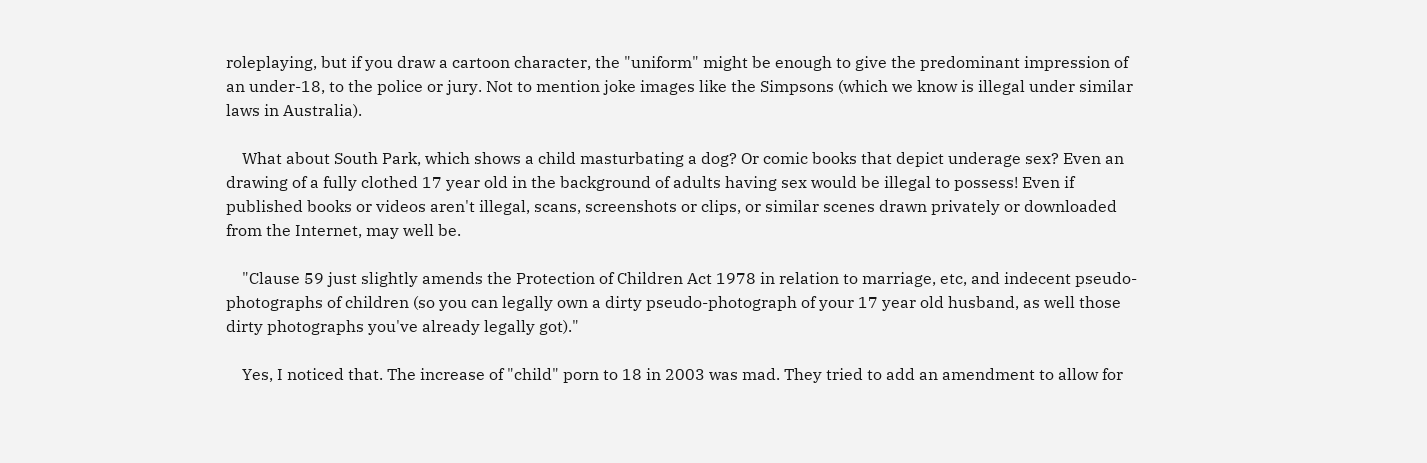roleplaying, but if you draw a cartoon character, the "uniform" might be enough to give the predominant impression of an under-18, to the police or jury. Not to mention joke images like the Simpsons (which we know is illegal under similar laws in Australia).

    What about South Park, which shows a child masturbating a dog? Or comic books that depict underage sex? Even an drawing of a fully clothed 17 year old in the background of adults having sex would be illegal to possess! Even if published books or videos aren't illegal, scans, screenshots or clips, or similar scenes drawn privately or downloaded from the Internet, may well be.

    "Clause 59 just slightly amends the Protection of Children Act 1978 in relation to marriage, etc, and indecent pseudo-photographs of children (so you can legally own a dirty pseudo-photograph of your 17 year old husband, as well those dirty photographs you've already legally got)."

    Yes, I noticed that. The increase of "child" porn to 18 in 2003 was mad. They tried to add an amendment to allow for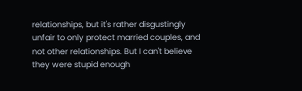relationships, but it's rather disgustingly unfair to only protect married couples, and not other relationships. But I can't believe they were stupid enough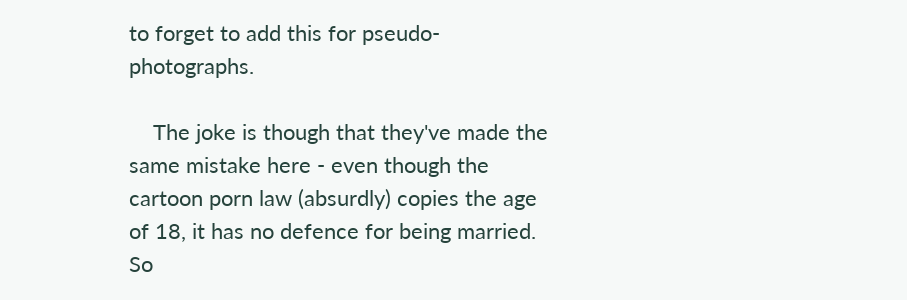to forget to add this for pseudo-photographs.

    The joke is though that they've made the same mistake here - even though the cartoon porn law (absurdly) copies the age of 18, it has no defence for being married. So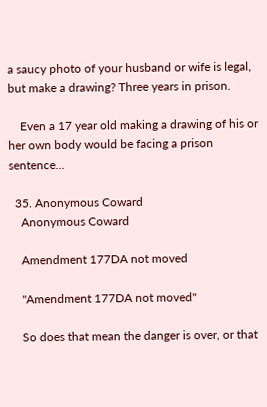a saucy photo of your husband or wife is legal, but make a drawing? Three years in prison.

    Even a 17 year old making a drawing of his or her own body would be facing a prison sentence...

  35. Anonymous Coward
    Anonymous Coward

    Amendment 177DA not moved

    "Amendment 177DA not moved"

    So does that mean the danger is over, or that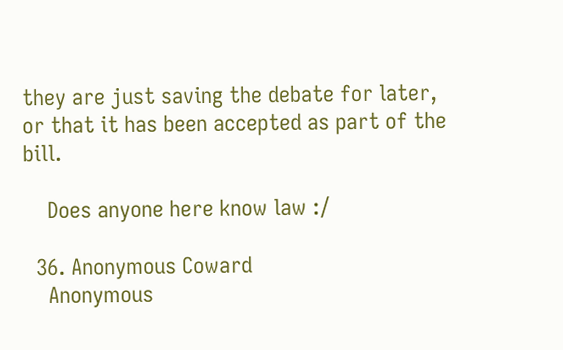they are just saving the debate for later, or that it has been accepted as part of the bill.

    Does anyone here know law :/

  36. Anonymous Coward
    Anonymous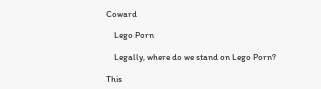Coward

    Lego Porn

    Legally, where do we stand on Lego Porn?

This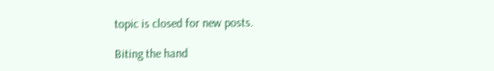topic is closed for new posts.

Biting the hand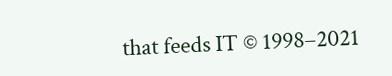that feeds IT © 1998–2021